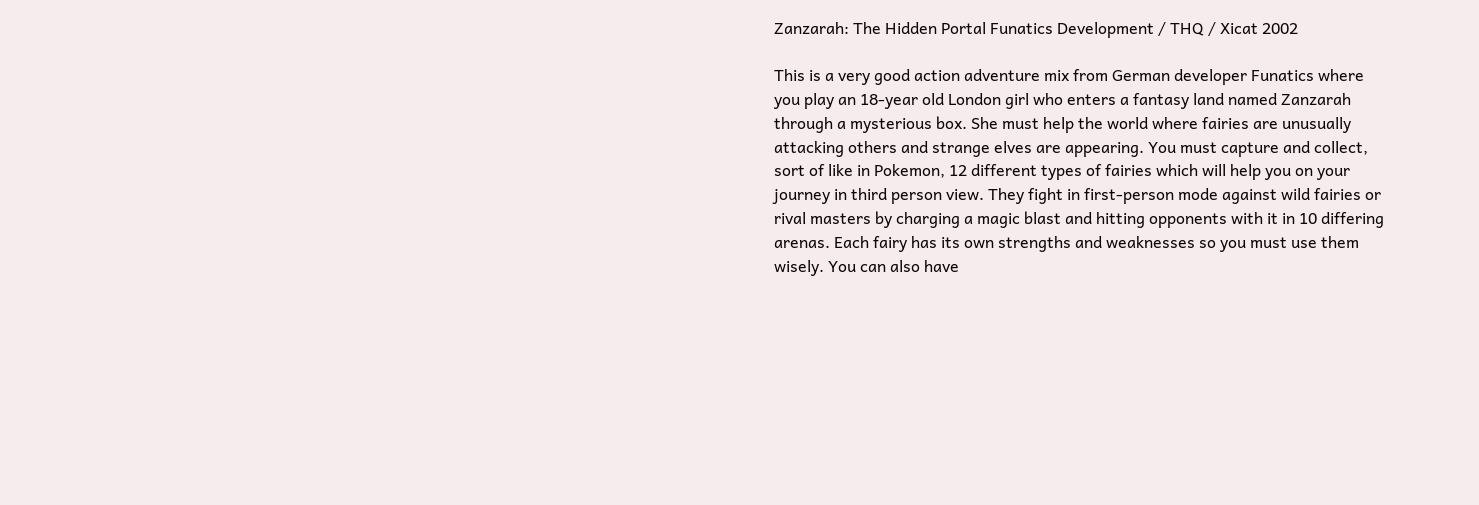Zanzarah: The Hidden Portal Funatics Development / THQ / Xicat 2002

This is a very good action adventure mix from German developer Funatics where you play an 18-year old London girl who enters a fantasy land named Zanzarah through a mysterious box. She must help the world where fairies are unusually attacking others and strange elves are appearing. You must capture and collect, sort of like in Pokemon, 12 different types of fairies which will help you on your journey in third person view. They fight in first-person mode against wild fairies or rival masters by charging a magic blast and hitting opponents with it in 10 differing arenas. Each fairy has its own strengths and weaknesses so you must use them wisely. You can also have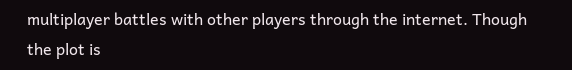multiplayer battles with other players through the internet. Though the plot is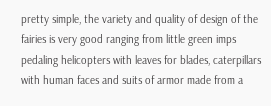pretty simple, the variety and quality of design of the fairies is very good ranging from little green imps pedaling helicopters with leaves for blades, caterpillars with human faces and suits of armor made from a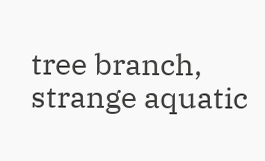tree branch, strange aquatic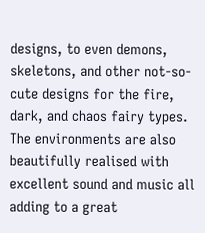designs, to even demons, skeletons, and other not-so-cute designs for the fire, dark, and chaos fairy types. The environments are also beautifully realised with excellent sound and music all adding to a great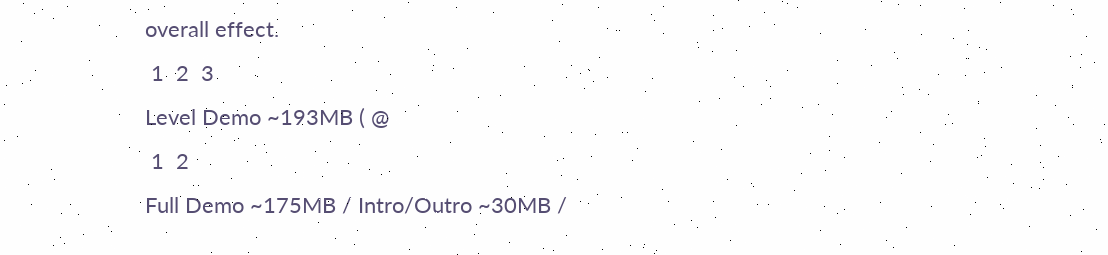overall effect.
 1  2  3
Level Demo ~193MB ( @
 1  2
Full Demo ~175MB / Intro/Outro ~30MB /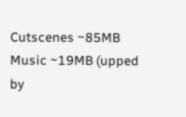Cutscenes ~85MB Music ~19MB (upped by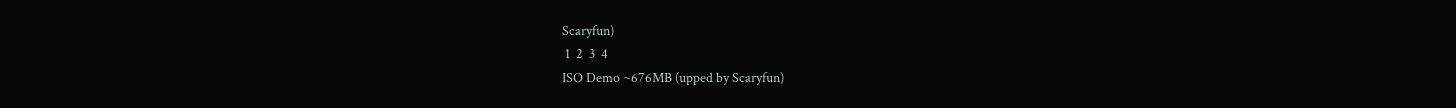Scaryfun)
 1  2  3  4
ISO Demo ~676MB (upped by Scaryfun)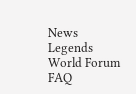News   Legends World Forum     FAQ